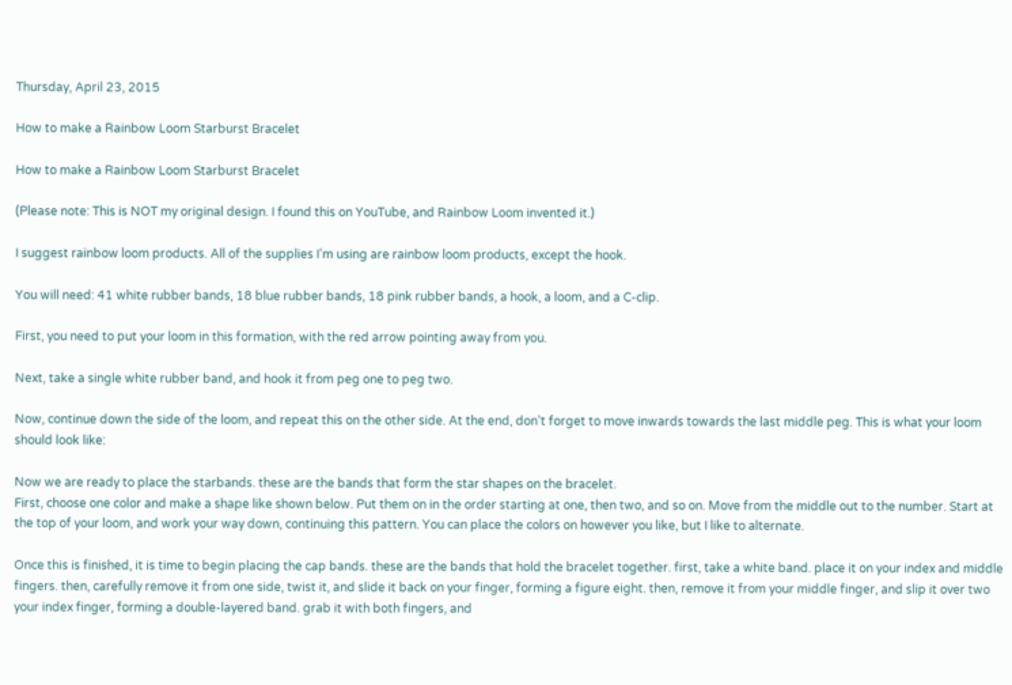Thursday, April 23, 2015

How to make a Rainbow Loom Starburst Bracelet

How to make a Rainbow Loom Starburst Bracelet

(Please note: This is NOT my original design. I found this on YouTube, and Rainbow Loom invented it.)

I suggest rainbow loom products. All of the supplies I'm using are rainbow loom products, except the hook.

You will need: 41 white rubber bands, 18 blue rubber bands, 18 pink rubber bands, a hook, a loom, and a C-clip.

First, you need to put your loom in this formation, with the red arrow pointing away from you.

Next, take a single white rubber band, and hook it from peg one to peg two.

Now, continue down the side of the loom, and repeat this on the other side. At the end, don't forget to move inwards towards the last middle peg. This is what your loom should look like:

Now we are ready to place the starbands. these are the bands that form the star shapes on the bracelet.
First, choose one color and make a shape like shown below. Put them on in the order starting at one, then two, and so on. Move from the middle out to the number. Start at the top of your loom, and work your way down, continuing this pattern. You can place the colors on however you like, but I like to alternate.

Once this is finished, it is time to begin placing the cap bands. these are the bands that hold the bracelet together. first, take a white band. place it on your index and middle fingers. then, carefully remove it from one side, twist it, and slide it back on your finger, forming a figure eight. then, remove it from your middle finger, and slip it over two your index finger, forming a double-layered band. grab it with both fingers, and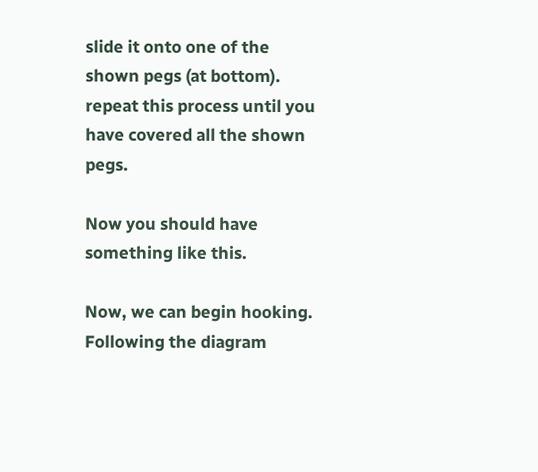slide it onto one of the shown pegs (at bottom). repeat this process until you have covered all the shown pegs.

Now you should have something like this.

Now, we can begin hooking. Following the diagram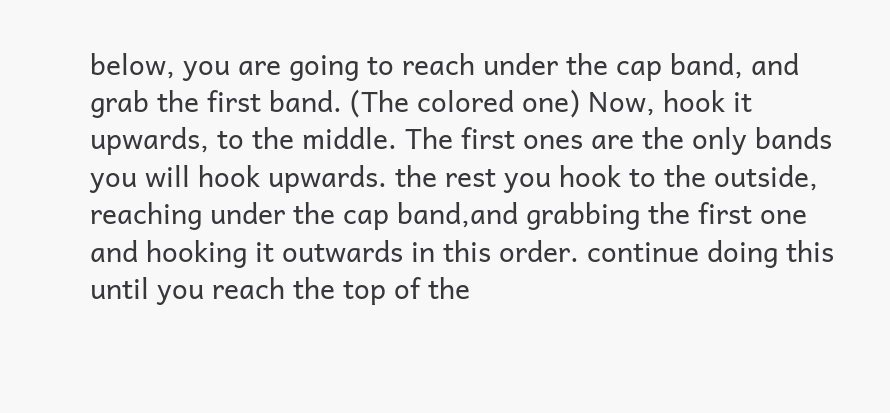below, you are going to reach under the cap band, and grab the first band. (The colored one) Now, hook it upwards, to the middle. The first ones are the only bands you will hook upwards. the rest you hook to the outside, reaching under the cap band,and grabbing the first one and hooking it outwards in this order. continue doing this until you reach the top of the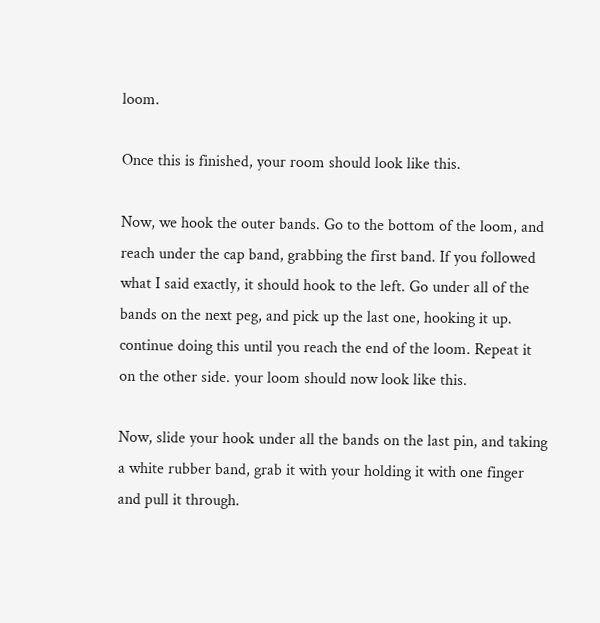loom.

Once this is finished, your room should look like this.

Now, we hook the outer bands. Go to the bottom of the loom, and reach under the cap band, grabbing the first band. If you followed what I said exactly, it should hook to the left. Go under all of the bands on the next peg, and pick up the last one, hooking it up. continue doing this until you reach the end of the loom. Repeat it on the other side. your loom should now look like this.

Now, slide your hook under all the bands on the last pin, and taking a white rubber band, grab it with your holding it with one finger and pull it through.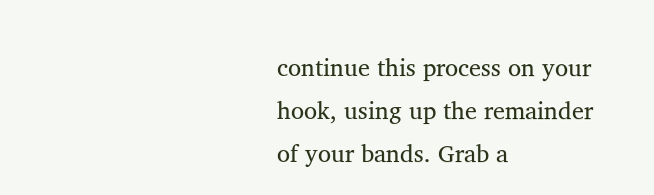continue this process on your hook, using up the remainder of your bands. Grab a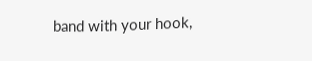band with your hook,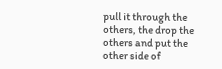pull it through the others, the drop the others and put the other side of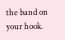the band on your hook.